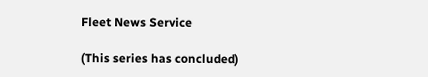Fleet News Service

(This series has concluded)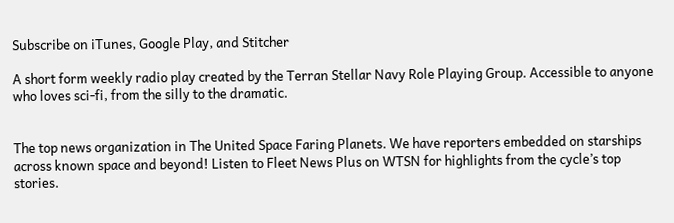Subscribe on iTunes, Google Play, and Stitcher

A short form weekly radio play created by the Terran Stellar Navy Role Playing Group. Accessible to anyone who loves sci-fi, from the silly to the dramatic.


The top news organization in The United Space Faring Planets. We have reporters embedded on starships across known space and beyond! Listen to Fleet News Plus on WTSN for highlights from the cycle’s top stories.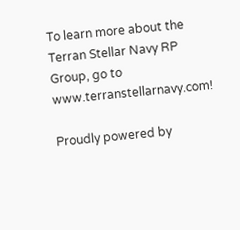To learn more about the Terran Stellar Navy RP Group, go to www.terranstellarnavy.com!

Proudly powered by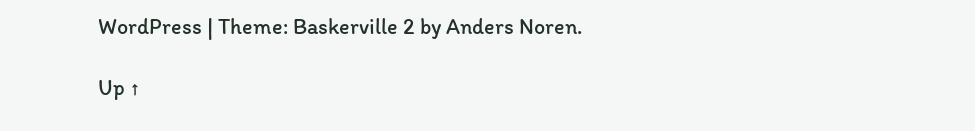WordPress | Theme: Baskerville 2 by Anders Noren.

Up ↑